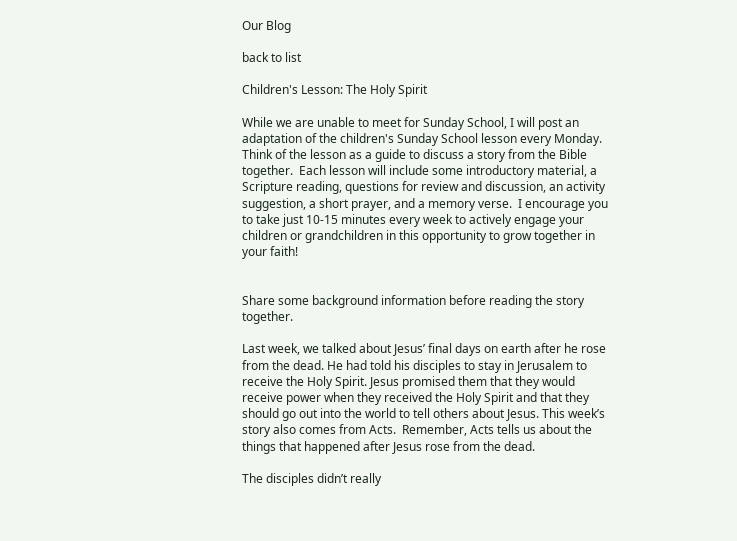Our Blog

back to list

Children's Lesson: The Holy Spirit

While we are unable to meet for Sunday School, I will post an adaptation of the children's Sunday School lesson every Monday.  Think of the lesson as a guide to discuss a story from the Bible together.  Each lesson will include some introductory material, a Scripture reading, questions for review and discussion, an activity suggestion, a short prayer, and a memory verse.  I encourage you to take just 10-15 minutes every week to actively engage your children or grandchildren in this opportunity to grow together in your faith!


Share some background information before reading the story together.

Last week, we talked about Jesus’ final days on earth after he rose from the dead. He had told his disciples to stay in Jerusalem to receive the Holy Spirit. Jesus promised them that they would receive power when they received the Holy Spirit and that they should go out into the world to tell others about Jesus. This week’s story also comes from Acts.  Remember, Acts tells us about the things that happened after Jesus rose from the dead.

The disciples didn’t really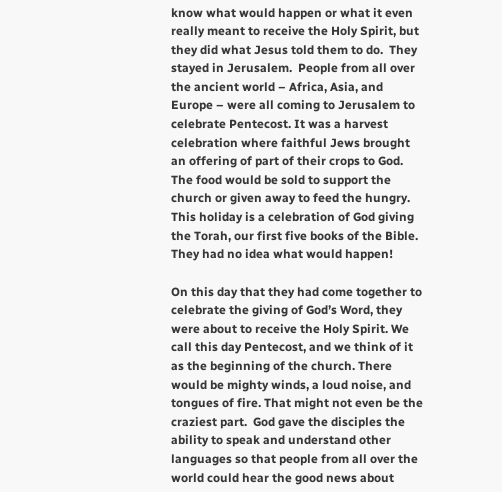know what would happen or what it even really meant to receive the Holy Spirit, but they did what Jesus told them to do.  They stayed in Jerusalem.  People from all over the ancient world – Africa, Asia, and Europe – were all coming to Jerusalem to celebrate Pentecost. It was a harvest celebration where faithful Jews brought an offering of part of their crops to God. The food would be sold to support the church or given away to feed the hungry. This holiday is a celebration of God giving the Torah, our first five books of the Bible. They had no idea what would happen!

On this day that they had come together to celebrate the giving of God’s Word, they were about to receive the Holy Spirit. We call this day Pentecost, and we think of it as the beginning of the church. There would be mighty winds, a loud noise, and tongues of fire. That might not even be the craziest part.  God gave the disciples the ability to speak and understand other languages so that people from all over the world could hear the good news about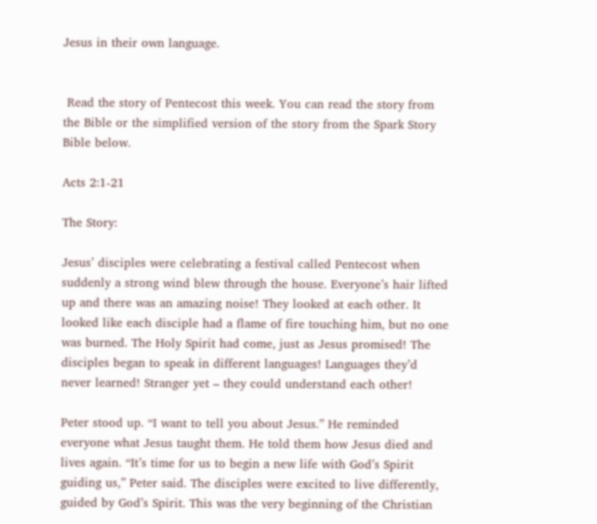Jesus in their own language.


 Read the story of Pentecost this week. You can read the story from the Bible or the simplified version of the story from the Spark Story Bible below.

Acts 2:1-21

The Story:

Jesus’ disciples were celebrating a festival called Pentecost when suddenly a strong wind blew through the house. Everyone’s hair lifted up and there was an amazing noise! They looked at each other. It looked like each disciple had a flame of fire touching him, but no one was burned. The Holy Spirit had come, just as Jesus promised! The disciples began to speak in different languages! Languages they’d never learned! Stranger yet – they could understand each other!

Peter stood up. “I want to tell you about Jesus.” He reminded everyone what Jesus taught them. He told them how Jesus died and lives again. “It’s time for us to begin a new life with God’s Spirit guiding us,” Peter said. The disciples were excited to live differently, guided by God’s Spirit. This was the very beginning of the Christian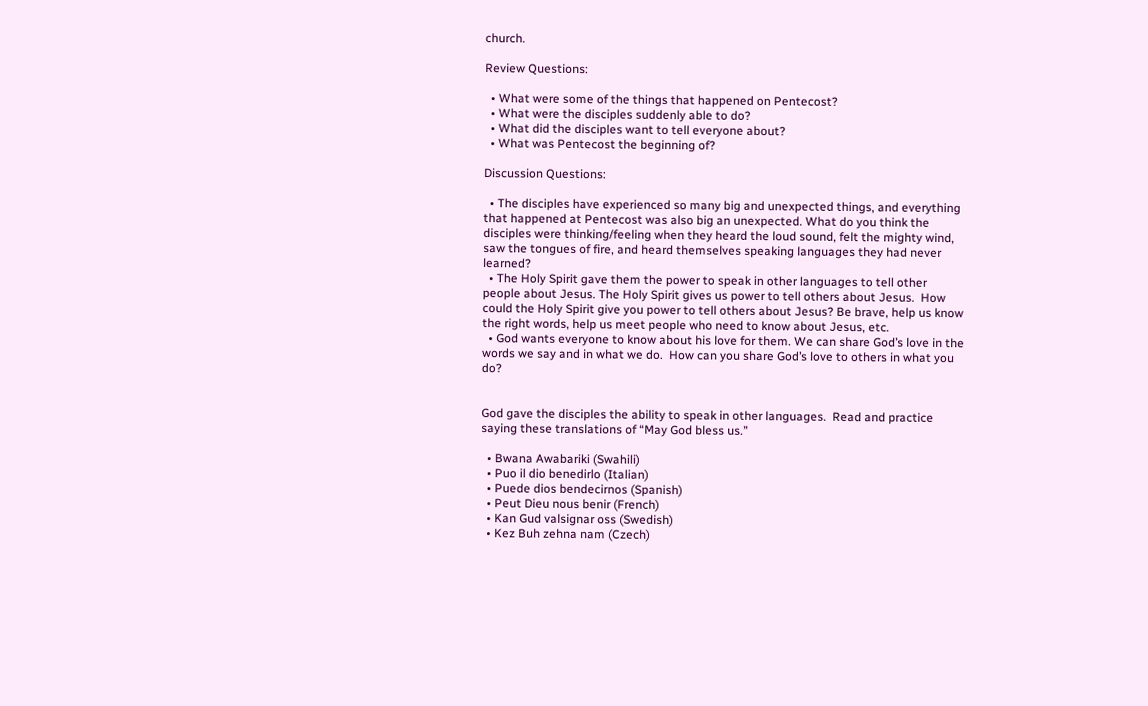church.

Review Questions:

  • What were some of the things that happened on Pentecost?
  • What were the disciples suddenly able to do?
  • What did the disciples want to tell everyone about?
  • What was Pentecost the beginning of?

Discussion Questions:

  • The disciples have experienced so many big and unexpected things, and everything that happened at Pentecost was also big an unexpected. What do you think the disciples were thinking/feeling when they heard the loud sound, felt the mighty wind, saw the tongues of fire, and heard themselves speaking languages they had never learned?
  • The Holy Spirit gave them the power to speak in other languages to tell other people about Jesus. The Holy Spirit gives us power to tell others about Jesus.  How could the Holy Spirit give you power to tell others about Jesus? Be brave, help us know the right words, help us meet people who need to know about Jesus, etc.
  • God wants everyone to know about his love for them. We can share God’s love in the words we say and in what we do.  How can you share God’s love to others in what you do?


God gave the disciples the ability to speak in other languages.  Read and practice saying these translations of “May God bless us.”

  • Bwana Awabariki (Swahili)
  • Puo il dio benedirlo (Italian)
  • Puede dios bendecirnos (Spanish)
  • Peut Dieu nous benir (French)
  • Kan Gud valsignar oss (Swedish)
  • Kez Buh zehna nam (Czech)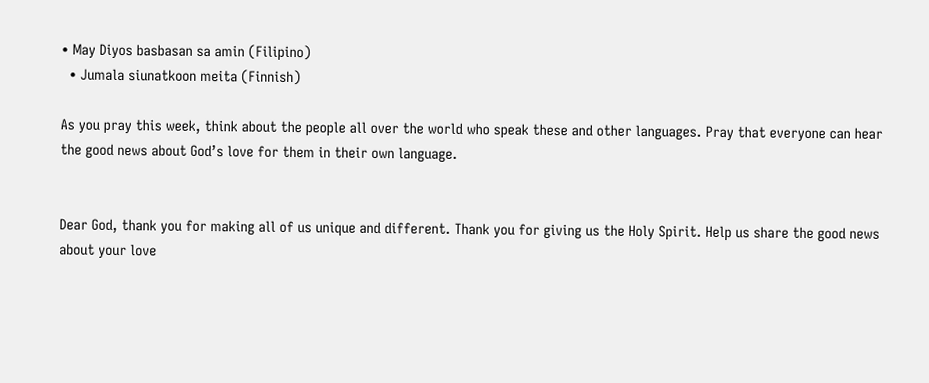• May Diyos basbasan sa amin (Filipino)
  • Jumala siunatkoon meita (Finnish)

As you pray this week, think about the people all over the world who speak these and other languages. Pray that everyone can hear the good news about God’s love for them in their own language.


Dear God, thank you for making all of us unique and different. Thank you for giving us the Holy Spirit. Help us share the good news about your love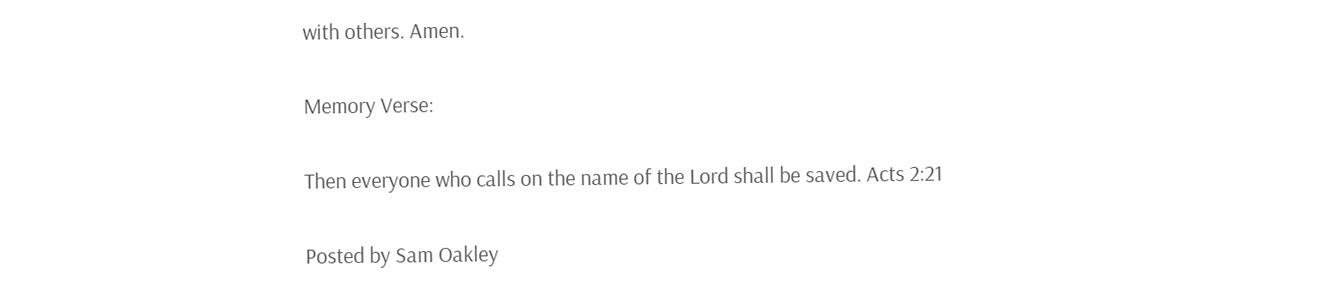with others. Amen.

Memory Verse:

Then everyone who calls on the name of the Lord shall be saved. Acts 2:21

Posted by Sam Oakley